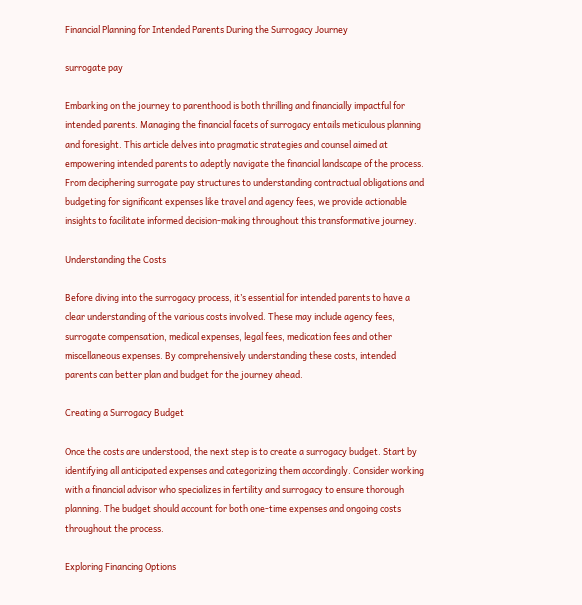Financial Planning for Intended Parents During the Surrogacy Journey

surrogate pay

Embarking on the journey to parenthood is both thrilling and financially impactful for intended parents. Managing the financial facets of surrogacy entails meticulous planning and foresight. This article delves into pragmatic strategies and counsel aimed at empowering intended parents to adeptly navigate the financial landscape of the process. From deciphering surrogate pay structures to understanding contractual obligations and budgeting for significant expenses like travel and agency fees, we provide actionable insights to facilitate informed decision-making throughout this transformative journey.

Understanding the Costs

Before diving into the surrogacy process, it’s essential for intended parents to have a clear understanding of the various costs involved. These may include agency fees, surrogate compensation, medical expenses, legal fees, medication fees and other miscellaneous expenses. By comprehensively understanding these costs, intended parents can better plan and budget for the journey ahead.

Creating a Surrogacy Budget

Once the costs are understood, the next step is to create a surrogacy budget. Start by identifying all anticipated expenses and categorizing them accordingly. Consider working with a financial advisor who specializes in fertility and surrogacy to ensure thorough planning. The budget should account for both one-time expenses and ongoing costs throughout the process.

Exploring Financing Options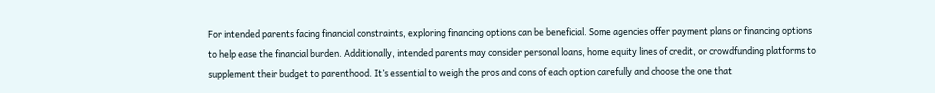For intended parents facing financial constraints, exploring financing options can be beneficial. Some agencies offer payment plans or financing options to help ease the financial burden. Additionally, intended parents may consider personal loans, home equity lines of credit, or crowdfunding platforms to supplement their budget to parenthood. It’s essential to weigh the pros and cons of each option carefully and choose the one that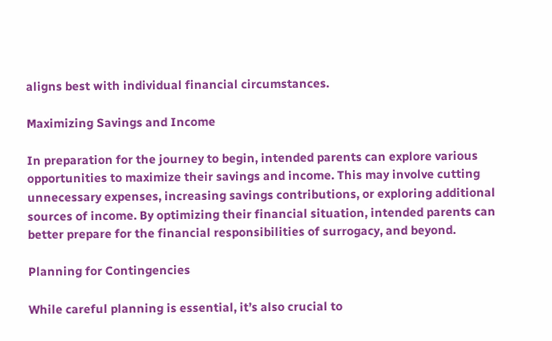aligns best with individual financial circumstances.

Maximizing Savings and Income

In preparation for the journey to begin, intended parents can explore various opportunities to maximize their savings and income. This may involve cutting unnecessary expenses, increasing savings contributions, or exploring additional sources of income. By optimizing their financial situation, intended parents can better prepare for the financial responsibilities of surrogacy, and beyond.

Planning for Contingencies

While careful planning is essential, it’s also crucial to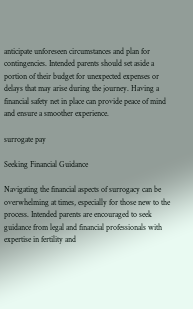anticipate unforeseen circumstances and plan for contingencies. Intended parents should set aside a portion of their budget for unexpected expenses or delays that may arise during the journey. Having a financial safety net in place can provide peace of mind and ensure a smoother experience.

surrogate pay

Seeking Financial Guidance

Navigating the financial aspects of surrogacy can be overwhelming at times, especially for those new to the process. Intended parents are encouraged to seek guidance from legal and financial professionals with expertise in fertility and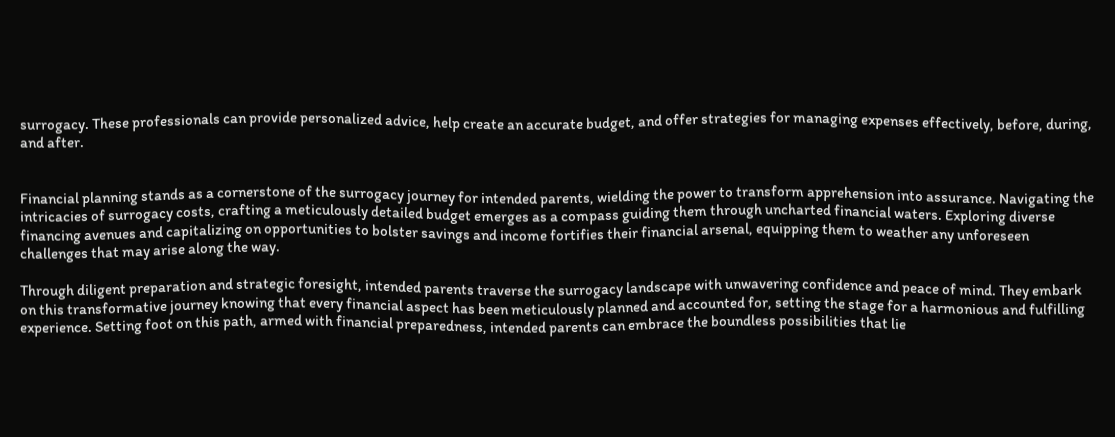surrogacy. These professionals can provide personalized advice, help create an accurate budget, and offer strategies for managing expenses effectively, before, during, and after.


Financial planning stands as a cornerstone of the surrogacy journey for intended parents, wielding the power to transform apprehension into assurance. Navigating the intricacies of surrogacy costs, crafting a meticulously detailed budget emerges as a compass guiding them through uncharted financial waters. Exploring diverse financing avenues and capitalizing on opportunities to bolster savings and income fortifies their financial arsenal, equipping them to weather any unforeseen challenges that may arise along the way.

Through diligent preparation and strategic foresight, intended parents traverse the surrogacy landscape with unwavering confidence and peace of mind. They embark on this transformative journey knowing that every financial aspect has been meticulously planned and accounted for, setting the stage for a harmonious and fulfilling experience. Setting foot on this path, armed with financial preparedness, intended parents can embrace the boundless possibilities that lie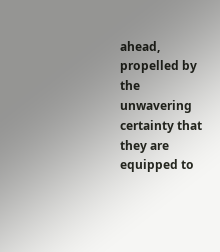ahead, propelled by the unwavering certainty that they are equipped to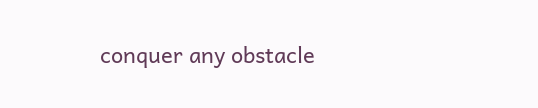conquer any obstacle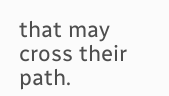that may cross their path.